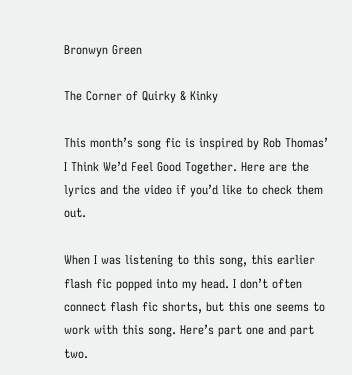Bronwyn Green

The Corner of Quirky & Kinky

This month’s song fic is inspired by Rob Thomas’ I Think We’d Feel Good Together. Here are the lyrics and the video if you’d like to check them out.

When I was listening to this song, this earlier flash fic popped into my head. I don’t often connect flash fic shorts, but this one seems to work with this song. Here’s part one and part two.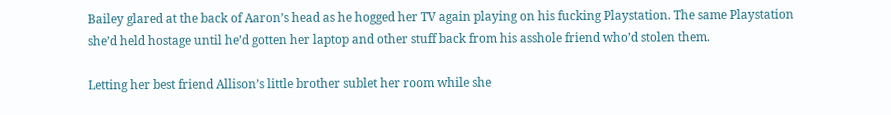Bailey glared at the back of Aaron’s head as he hogged her TV again playing on his fucking Playstation. The same Playstation she’d held hostage until he’d gotten her laptop and other stuff back from his asshole friend who’d stolen them.

Letting her best friend Allison’s little brother sublet her room while she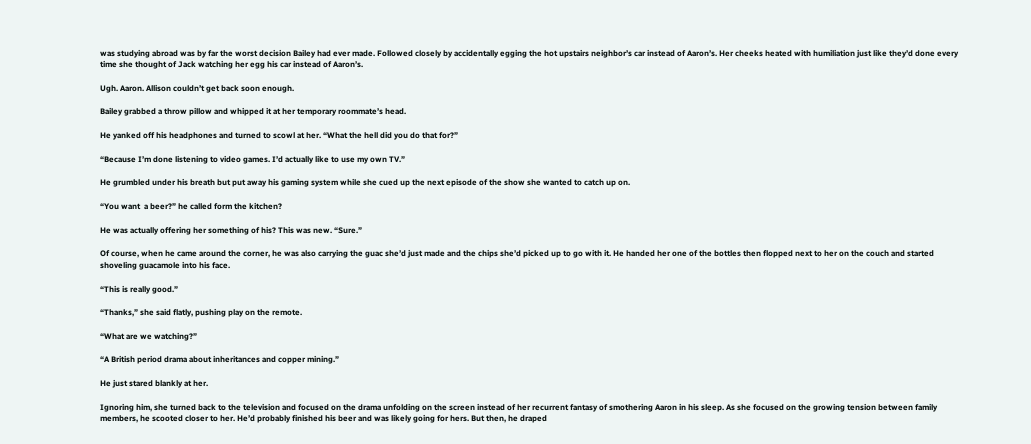was studying abroad was by far the worst decision Bailey had ever made. Followed closely by accidentally egging the hot upstairs neighbor’s car instead of Aaron’s. Her cheeks heated with humiliation just like they’d done every time she thought of Jack watching her egg his car instead of Aaron’s.

Ugh. Aaron. Allison couldn’t get back soon enough.

Bailey grabbed a throw pillow and whipped it at her temporary roommate’s head.

He yanked off his headphones and turned to scowl at her. “What the hell did you do that for?”

“Because I’m done listening to video games. I’d actually like to use my own TV.”

He grumbled under his breath but put away his gaming system while she cued up the next episode of the show she wanted to catch up on.

“You want  a beer?” he called form the kitchen?

He was actually offering her something of his? This was new. “Sure.”

Of course, when he came around the corner, he was also carrying the guac she’d just made and the chips she’d picked up to go with it. He handed her one of the bottles then flopped next to her on the couch and started shoveling guacamole into his face.

“This is really good.”

“Thanks,” she said flatly, pushing play on the remote.

“What are we watching?”

“A British period drama about inheritances and copper mining.”

He just stared blankly at her.

Ignoring him, she turned back to the television and focused on the drama unfolding on the screen instead of her recurrent fantasy of smothering Aaron in his sleep. As she focused on the growing tension between family members, he scooted closer to her. He’d probably finished his beer and was likely going for hers. But then, he draped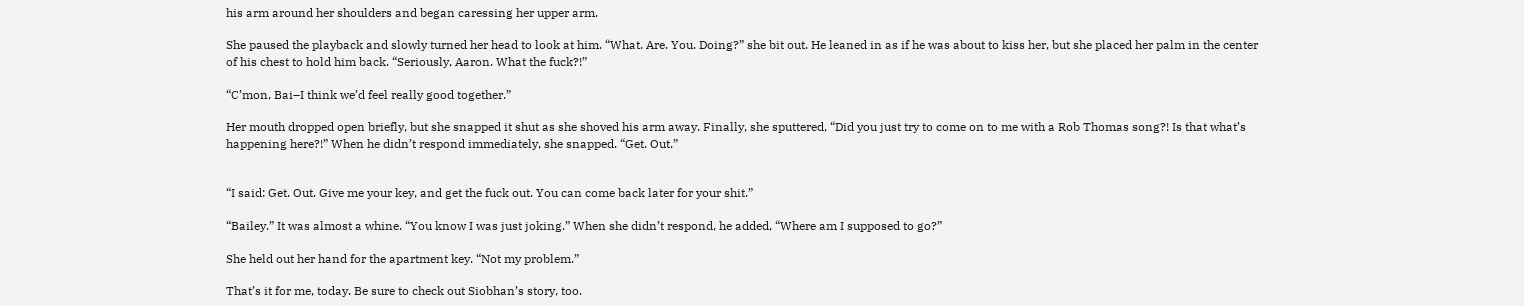his arm around her shoulders and began caressing her upper arm.

She paused the playback and slowly turned her head to look at him. “What. Are. You. Doing?” she bit out. He leaned in as if he was about to kiss her, but she placed her palm in the center of his chest to hold him back. “Seriously, Aaron. What the fuck?!”

“C’mon, Bai–I think we’d feel really good together.”

Her mouth dropped open briefly, but she snapped it shut as she shoved his arm away. Finally, she sputtered, “Did you just try to come on to me with a Rob Thomas song?! Is that what’s happening here?!” When he didn’t respond immediately, she snapped. “Get. Out.”


“I said: Get. Out. Give me your key, and get the fuck out. You can come back later for your shit.”

“Bailey.” It was almost a whine. “You know I was just joking.” When she didn’t respond, he added, “Where am I supposed to go?”

She held out her hand for the apartment key. “Not my problem.”

That’s it for me, today. Be sure to check out Siobhan’s story, too.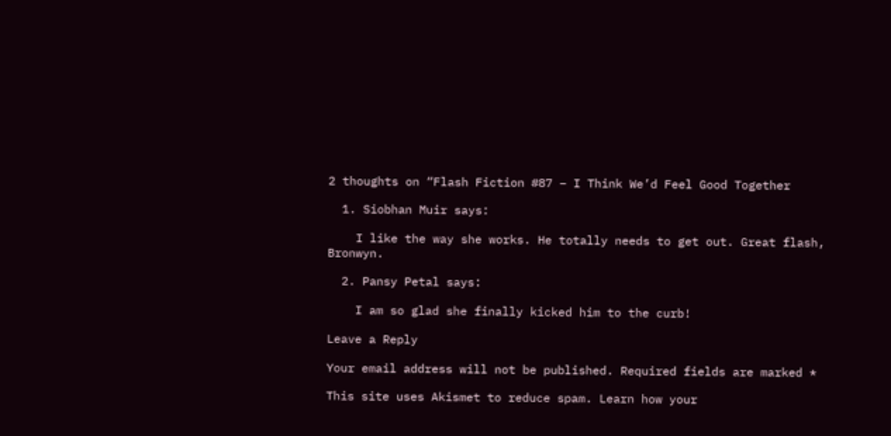2 thoughts on “Flash Fiction #87 – I Think We’d Feel Good Together

  1. Siobhan Muir says:

    I like the way she works. He totally needs to get out. Great flash, Bronwyn.

  2. Pansy Petal says:

    I am so glad she finally kicked him to the curb!

Leave a Reply

Your email address will not be published. Required fields are marked *

This site uses Akismet to reduce spam. Learn how your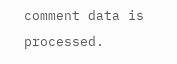comment data is processed.